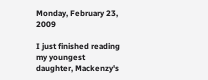Monday, February 23, 2009

I just finished reading my youngest daughter, Mackenzy's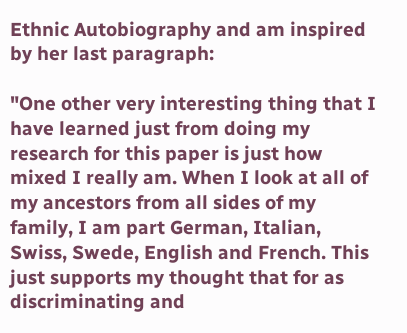Ethnic Autobiography and am inspired by her last paragraph:

"One other very interesting thing that I have learned just from doing my research for this paper is just how mixed I really am. When I look at all of my ancestors from all sides of my family, I am part German, Italian, Swiss, Swede, English and French. This just supports my thought that for as discriminating and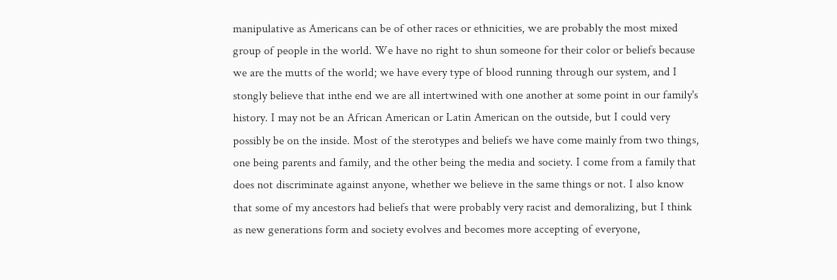manipulative as Americans can be of other races or ethnicities, we are probably the most mixed group of people in the world. We have no right to shun someone for their color or beliefs because we are the mutts of the world; we have every type of blood running through our system, and I stongly believe that inthe end we are all intertwined with one another at some point in our family's history. I may not be an African American or Latin American on the outside, but I could very possibly be on the inside. Most of the sterotypes and beliefs we have come mainly from two things, one being parents and family, and the other being the media and society. I come from a family that does not discriminate against anyone, whether we believe in the same things or not. I also know that some of my ancestors had beliefs that were probably very racist and demoralizing, but I think as new generations form and society evolves and becomes more accepting of everyone,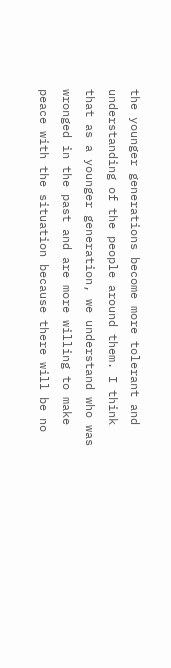the younger generations become more tolerant and understanding of the people around them. I think that as a younger generation, we understand who was wronged in the past and are more willing to make peace with the situation because there will be no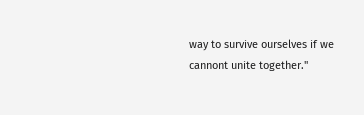way to survive ourselves if we cannont unite together."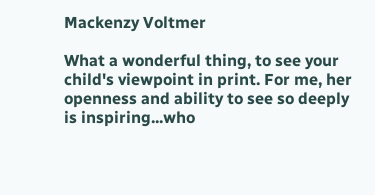Mackenzy Voltmer

What a wonderful thing, to see your child's viewpoint in print. For me, her openness and ability to see so deeply is inspiring...who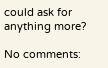could ask for anything more?

No comments: